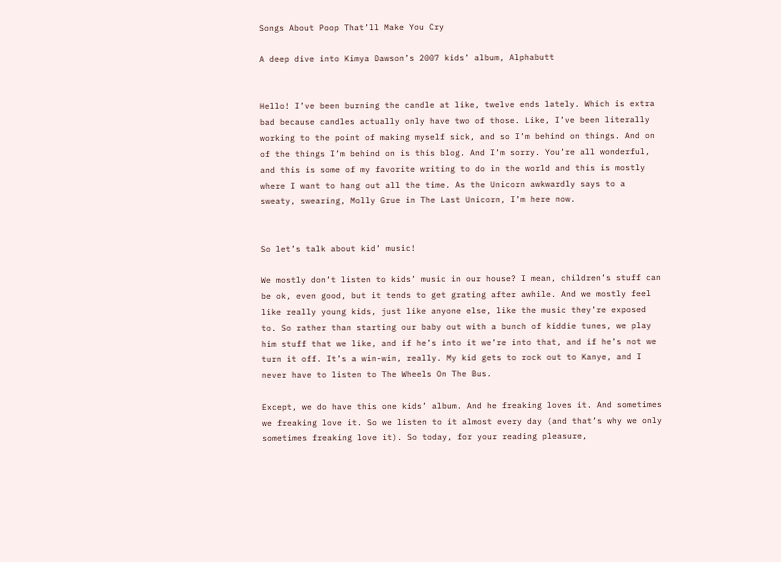Songs About Poop That’ll Make You Cry

A deep dive into Kimya Dawson’s 2007 kids’ album, Alphabutt


Hello! I’ve been burning the candle at like, twelve ends lately. Which is extra bad because candles actually only have two of those. Like, I’ve been literally working to the point of making myself sick, and so I’m behind on things. And on of the things I’m behind on is this blog. And I’m sorry. You’re all wonderful, and this is some of my favorite writing to do in the world and this is mostly where I want to hang out all the time. As the Unicorn awkwardly says to a sweaty, swearing, Molly Grue in The Last Unicorn, I’m here now.


So let’s talk about kid’ music!

We mostly don’t listen to kids’ music in our house? I mean, children’s stuff can be ok, even good, but it tends to get grating after awhile. And we mostly feel like really young kids, just like anyone else, like the music they’re exposed to. So rather than starting our baby out with a bunch of kiddie tunes, we play him stuff that we like, and if he’s into it we’re into that, and if he’s not we turn it off. It’s a win-win, really. My kid gets to rock out to Kanye, and I never have to listen to The Wheels On The Bus.

Except, we do have this one kids’ album. And he freaking loves it. And sometimes we freaking love it. So we listen to it almost every day (and that’s why we only sometimes freaking love it). So today, for your reading pleasure,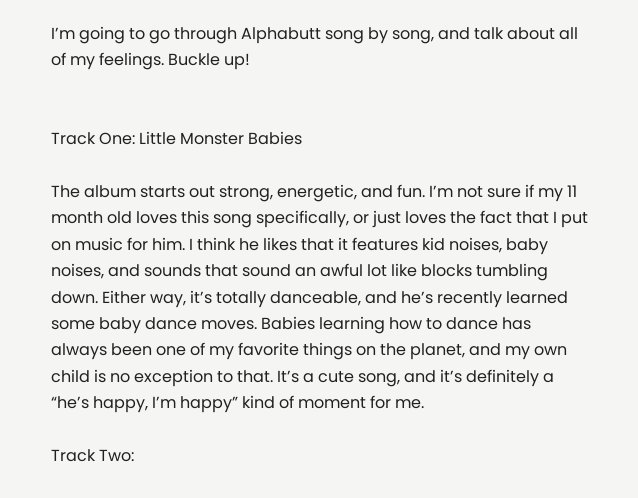I’m going to go through Alphabutt song by song, and talk about all of my feelings. Buckle up!


Track One: Little Monster Babies

The album starts out strong, energetic, and fun. I’m not sure if my 11 month old loves this song specifically, or just loves the fact that I put on music for him. I think he likes that it features kid noises, baby noises, and sounds that sound an awful lot like blocks tumbling down. Either way, it’s totally danceable, and he’s recently learned some baby dance moves. Babies learning how to dance has always been one of my favorite things on the planet, and my own child is no exception to that. It’s a cute song, and it’s definitely a “he’s happy, I’m happy” kind of moment for me.

Track Two: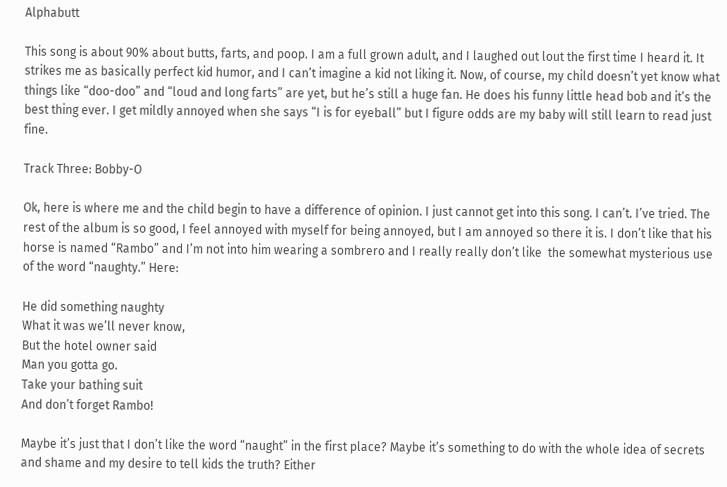Alphabutt

This song is about 90% about butts, farts, and poop. I am a full grown adult, and I laughed out lout the first time I heard it. It strikes me as basically perfect kid humor, and I can’t imagine a kid not liking it. Now, of course, my child doesn’t yet know what things like “doo-doo” and “loud and long farts” are yet, but he’s still a huge fan. He does his funny little head bob and it’s the best thing ever. I get mildly annoyed when she says “I is for eyeball” but I figure odds are my baby will still learn to read just fine.

Track Three: Bobby-O

Ok, here is where me and the child begin to have a difference of opinion. I just cannot get into this song. I can’t. I’ve tried. The rest of the album is so good, I feel annoyed with myself for being annoyed, but I am annoyed so there it is. I don’t like that his horse is named “Rambo” and I’m not into him wearing a sombrero and I really really don’t like  the somewhat mysterious use of the word “naughty.” Here:

He did something naughty
What it was we’ll never know,
But the hotel owner said
Man you gotta go.
Take your bathing suit
And don’t forget Rambo!

Maybe it’s just that I don’t like the word “naught” in the first place? Maybe it’s something to do with the whole idea of secrets and shame and my desire to tell kids the truth? Either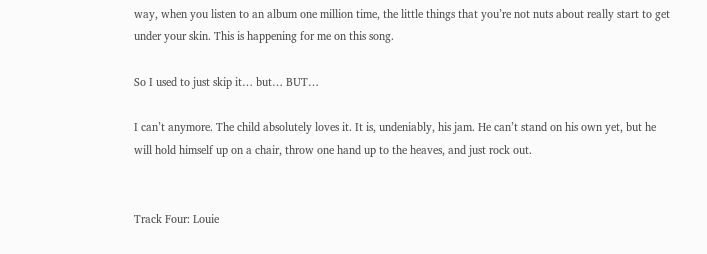way, when you listen to an album one million time, the little things that you’re not nuts about really start to get under your skin. This is happening for me on this song.

So I used to just skip it… but… BUT…

I can’t anymore. The child absolutely loves it. It is, undeniably, his jam. He can’t stand on his own yet, but he will hold himself up on a chair, throw one hand up to the heaves, and just rock out.


Track Four: Louie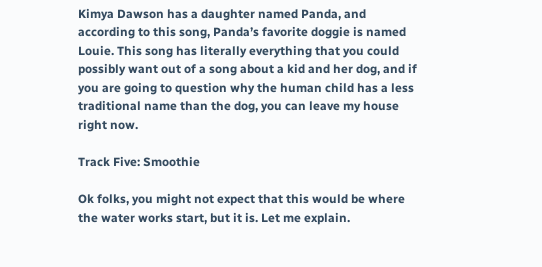Kimya Dawson has a daughter named Panda, and according to this song, Panda’s favorite doggie is named Louie. This song has literally everything that you could possibly want out of a song about a kid and her dog, and if you are going to question why the human child has a less traditional name than the dog, you can leave my house right now.

Track Five: Smoothie

Ok folks, you might not expect that this would be where the water works start, but it is. Let me explain.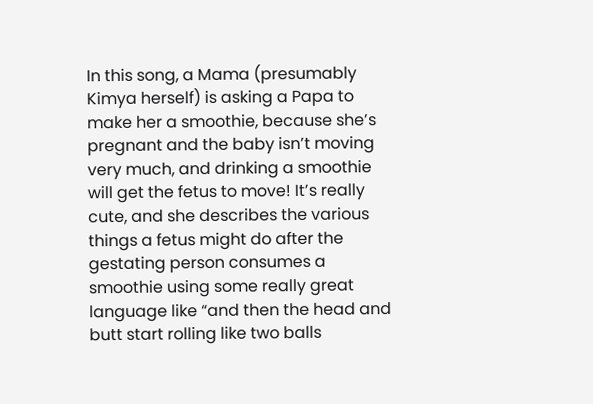In this song, a Mama (presumably Kimya herself) is asking a Papa to make her a smoothie, because she’s pregnant and the baby isn’t moving very much, and drinking a smoothie will get the fetus to move! It’s really cute, and she describes the various things a fetus might do after the gestating person consumes a smoothie using some really great language like “and then the head and butt start rolling like two balls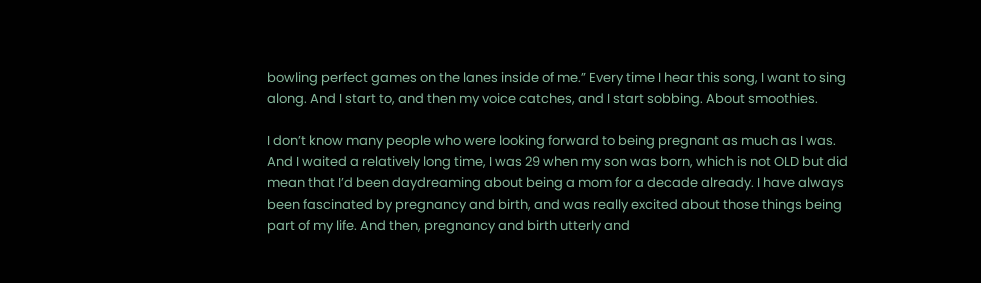bowling perfect games on the lanes inside of me.” Every time I hear this song, I want to sing along. And I start to, and then my voice catches, and I start sobbing. About smoothies.

I don’t know many people who were looking forward to being pregnant as much as I was. And I waited a relatively long time, I was 29 when my son was born, which is not OLD but did mean that I’d been daydreaming about being a mom for a decade already. I have always been fascinated by pregnancy and birth, and was really excited about those things being part of my life. And then, pregnancy and birth utterly and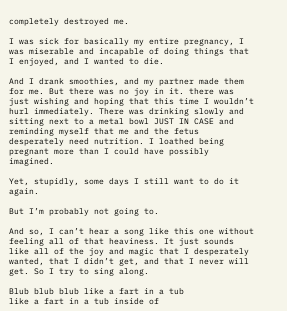completely destroyed me.

I was sick for basically my entire pregnancy, I was miserable and incapable of doing things that I enjoyed, and I wanted to die.

And I drank smoothies, and my partner made them for me. But there was no joy in it. there was just wishing and hoping that this time I wouldn’t hurl immediately. There was drinking slowly and sitting next to a metal bowl JUST IN CASE and reminding myself that me and the fetus desperately need nutrition. I loathed being pregnant more than I could have possibly imagined.

Yet, stupidly, some days I still want to do it again.

But I’m probably not going to.

And so, I can’t hear a song like this one without feeling all of that heaviness. It just sounds like all of the joy and magic that I desperately wanted, that I didn’t get, and that I never will get. So I try to sing along.

Blub blub blub like a fart in a tub
like a fart in a tub inside of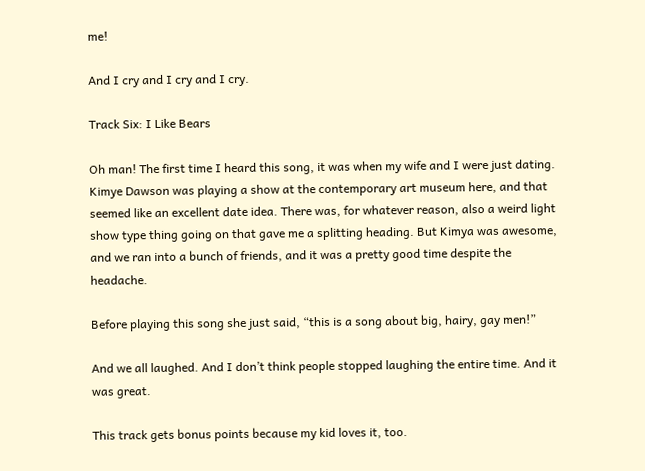me!

And I cry and I cry and I cry.

Track Six: I Like Bears

Oh man! The first time I heard this song, it was when my wife and I were just dating. Kimye Dawson was playing a show at the contemporary art museum here, and that seemed like an excellent date idea. There was, for whatever reason, also a weird light show type thing going on that gave me a splitting heading. But Kimya was awesome, and we ran into a bunch of friends, and it was a pretty good time despite the headache.

Before playing this song she just said, “this is a song about big, hairy, gay men!”

And we all laughed. And I don’t think people stopped laughing the entire time. And it was great.

This track gets bonus points because my kid loves it, too.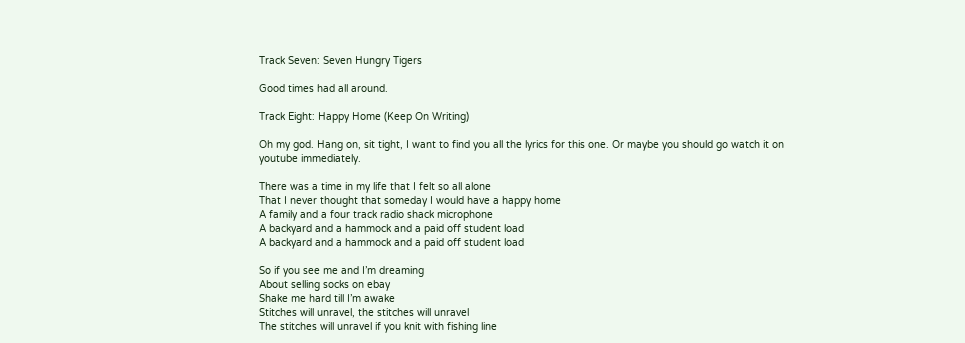Track Seven: Seven Hungry Tigers

Good times had all around.

Track Eight: Happy Home (Keep On Writing)

Oh my god. Hang on, sit tight, I want to find you all the lyrics for this one. Or maybe you should go watch it on youtube immediately.

There was a time in my life that I felt so all alone
That I never thought that someday I would have a happy home
A family and a four track radio shack microphone
A backyard and a hammock and a paid off student load
A backyard and a hammock and a paid off student load

So if you see me and I’m dreaming
About selling socks on ebay
Shake me hard till I’m awake
Stitches will unravel, the stitches will unravel
The stitches will unravel if you knit with fishing line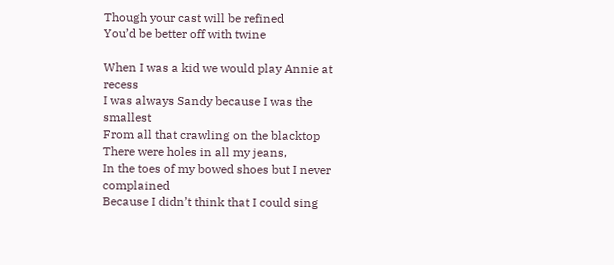Though your cast will be refined
You’d be better off with twine

When I was a kid we would play Annie at recess
I was always Sandy because I was the smallest
From all that crawling on the blacktop
There were holes in all my jeans,
In the toes of my bowed shoes but I never complained
Because I didn’t think that I could sing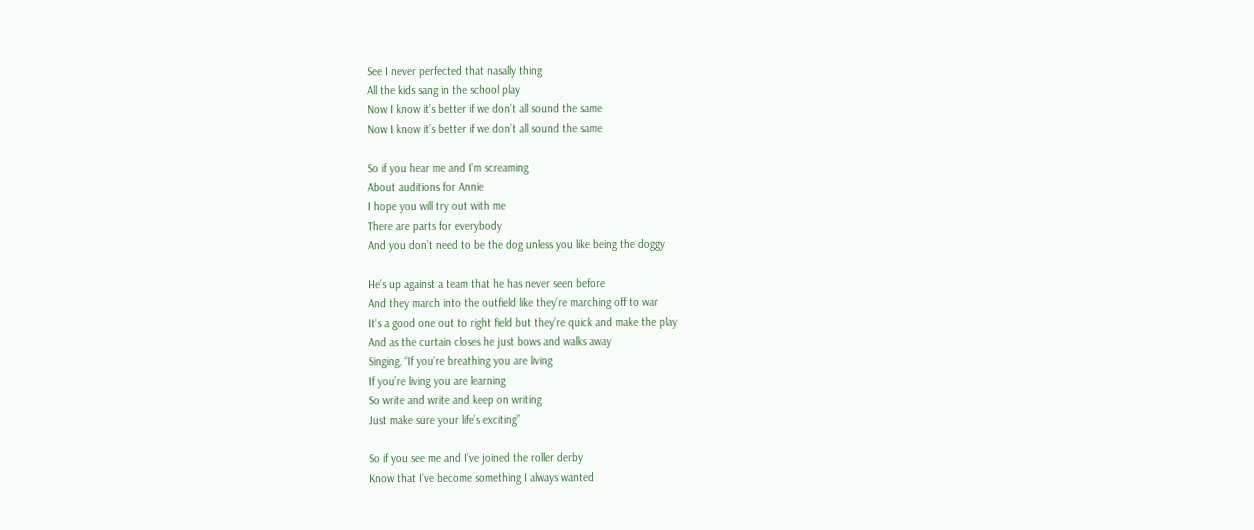See I never perfected that nasally thing
All the kids sang in the school play
Now I know it’s better if we don’t all sound the same
Now I know it’s better if we don’t all sound the same

So if you hear me and I’m screaming
About auditions for Annie
I hope you will try out with me
There are parts for everybody
And you don’t need to be the dog unless you like being the doggy

He’s up against a team that he has never seen before
And they march into the outfield like they’re marching off to war
It’s a good one out to right field but they’re quick and make the play
And as the curtain closes he just bows and walks away
Singing, “If you’re breathing you are living
If you’re living you are learning
So write and write and keep on writing
Just make sure your life’s exciting”

So if you see me and I’ve joined the roller derby
Know that I’ve become something I always wanted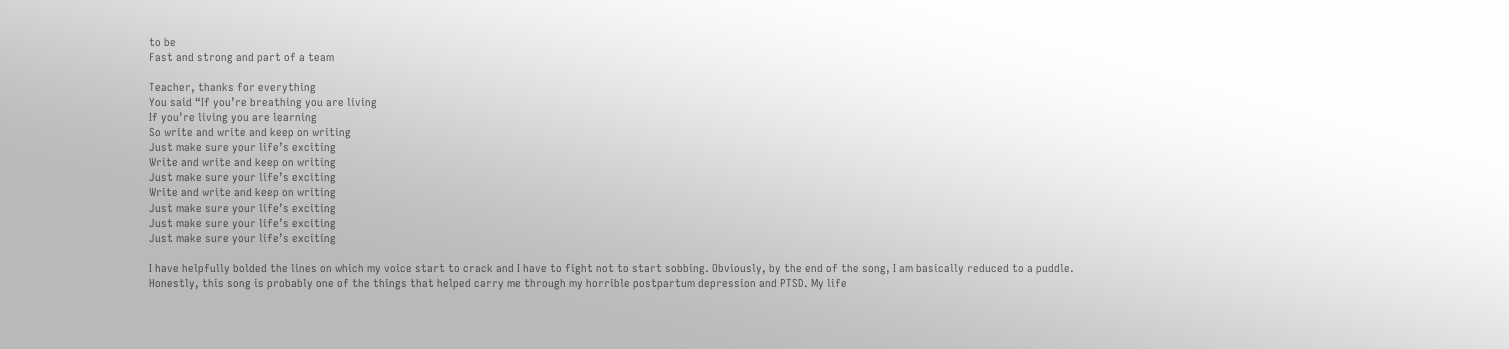to be
Fast and strong and part of a team

Teacher, thanks for everything
You said “If you’re breathing you are living
If you’re living you are learning
So write and write and keep on writing
Just make sure your life’s exciting
Write and write and keep on writing
Just make sure your life’s exciting
Write and write and keep on writing
Just make sure your life’s exciting
Just make sure your life’s exciting
Just make sure your life’s exciting

I have helpfully bolded the lines on which my voice start to crack and I have to fight not to start sobbing. Obviously, by the end of the song, I am basically reduced to a puddle. Honestly, this song is probably one of the things that helped carry me through my horrible postpartum depression and PTSD. My life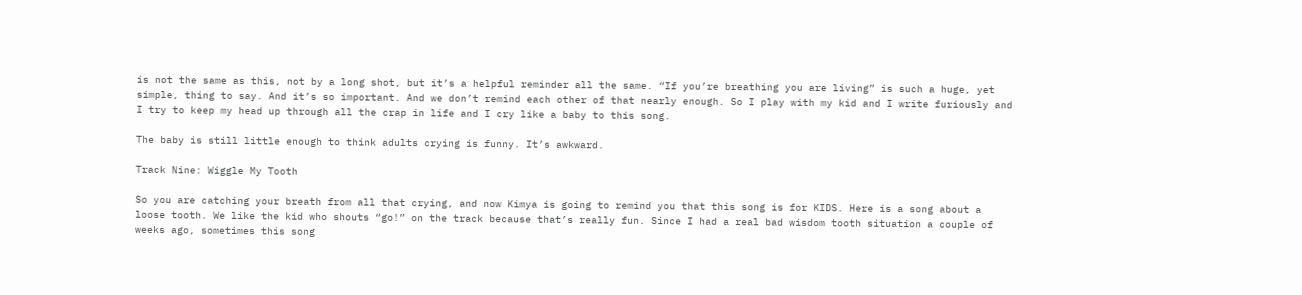is not the same as this, not by a long shot, but it’s a helpful reminder all the same. “If you’re breathing you are living” is such a huge, yet simple, thing to say. And it’s so important. And we don’t remind each other of that nearly enough. So I play with my kid and I write furiously and I try to keep my head up through all the crap in life and I cry like a baby to this song.

The baby is still little enough to think adults crying is funny. It’s awkward.

Track Nine: Wiggle My Tooth

So you are catching your breath from all that crying, and now Kimya is going to remind you that this song is for KIDS. Here is a song about a loose tooth. We like the kid who shouts “go!” on the track because that’s really fun. Since I had a real bad wisdom tooth situation a couple of weeks ago, sometimes this song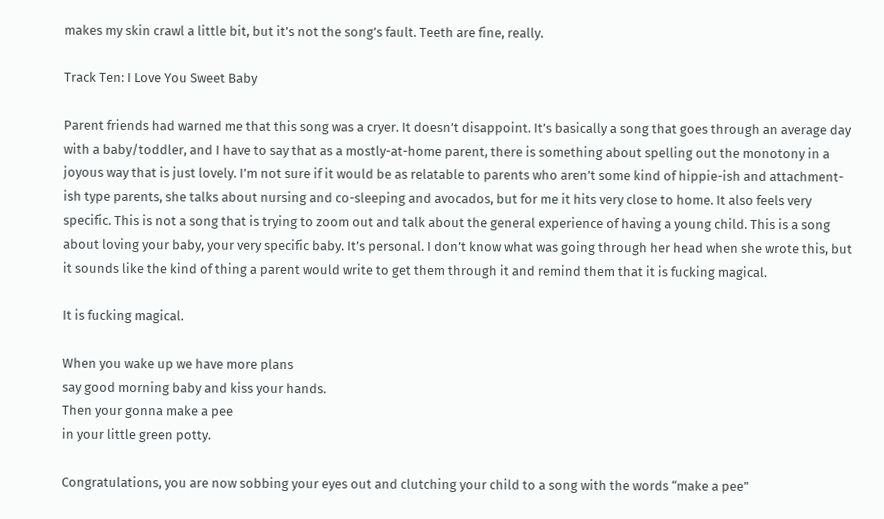makes my skin crawl a little bit, but it’s not the song’s fault. Teeth are fine, really.

Track Ten: I Love You Sweet Baby

Parent friends had warned me that this song was a cryer. It doesn’t disappoint. It’s basically a song that goes through an average day with a baby/toddler, and I have to say that as a mostly-at-home parent, there is something about spelling out the monotony in a joyous way that is just lovely. I’m not sure if it would be as relatable to parents who aren’t some kind of hippie-ish and attachment-ish type parents, she talks about nursing and co-sleeping and avocados, but for me it hits very close to home. It also feels very specific. This is not a song that is trying to zoom out and talk about the general experience of having a young child. This is a song about loving your baby, your very specific baby. It’s personal. I don’t know what was going through her head when she wrote this, but it sounds like the kind of thing a parent would write to get them through it and remind them that it is fucking magical.

It is fucking magical.

When you wake up we have more plans
say good morning baby and kiss your hands.
Then your gonna make a pee
in your little green potty.

Congratulations, you are now sobbing your eyes out and clutching your child to a song with the words “make a pee”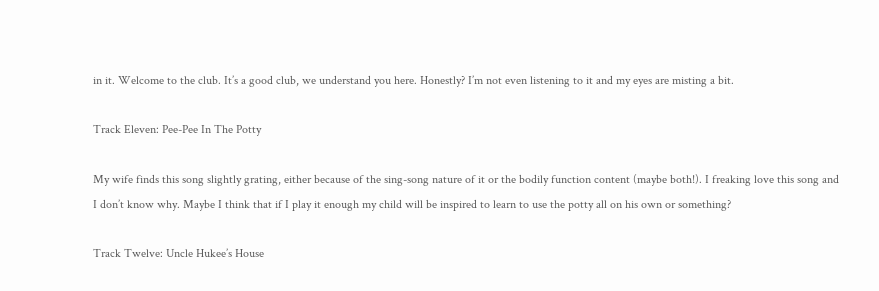in it. Welcome to the club. It’s a good club, we understand you here. Honestly? I’m not even listening to it and my eyes are misting a bit.

Track Eleven: Pee-Pee In The Potty

My wife finds this song slightly grating, either because of the sing-song nature of it or the bodily function content (maybe both!). I freaking love this song and I don’t know why. Maybe I think that if I play it enough my child will be inspired to learn to use the potty all on his own or something?

Track Twelve: Uncle Hukee’s House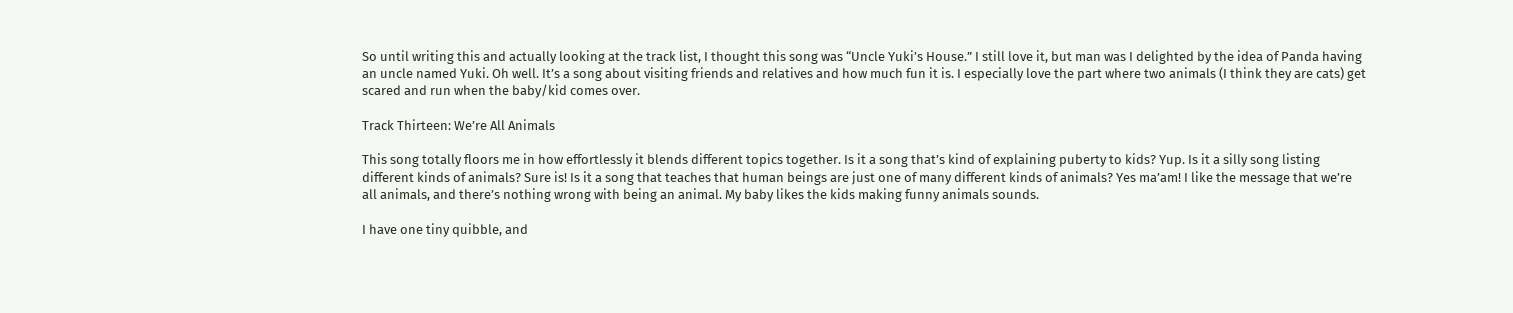So until writing this and actually looking at the track list, I thought this song was “Uncle Yuki’s House.” I still love it, but man was I delighted by the idea of Panda having an uncle named Yuki. Oh well. It’s a song about visiting friends and relatives and how much fun it is. I especially love the part where two animals (I think they are cats) get scared and run when the baby/kid comes over.

Track Thirteen: We’re All Animals

This song totally floors me in how effortlessly it blends different topics together. Is it a song that’s kind of explaining puberty to kids? Yup. Is it a silly song listing different kinds of animals? Sure is! Is it a song that teaches that human beings are just one of many different kinds of animals? Yes ma’am! I like the message that we’re all animals, and there’s nothing wrong with being an animal. My baby likes the kids making funny animals sounds.

I have one tiny quibble, and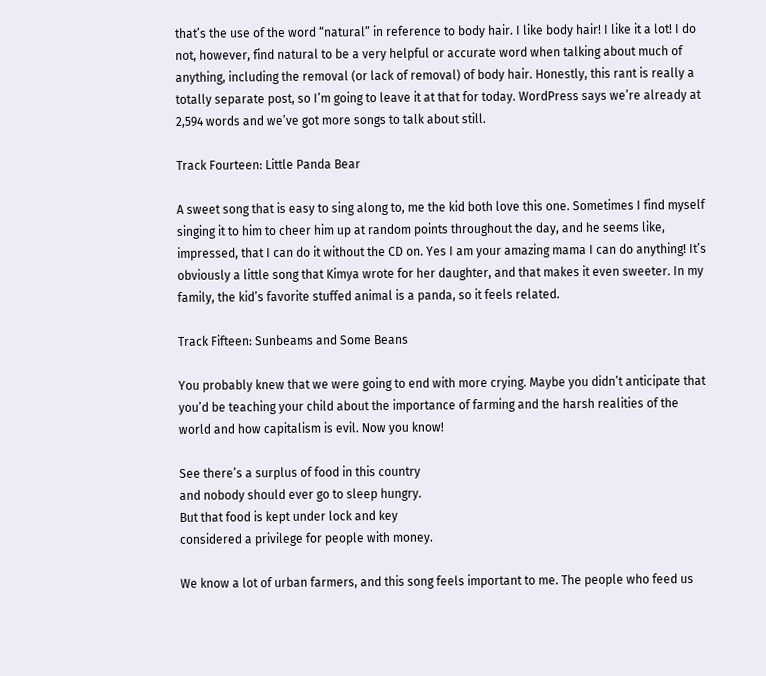that’s the use of the word “natural” in reference to body hair. I like body hair! I like it a lot! I do not, however, find natural to be a very helpful or accurate word when talking about much of anything, including the removal (or lack of removal) of body hair. Honestly, this rant is really a totally separate post, so I’m going to leave it at that for today. WordPress says we’re already at 2,594 words and we’ve got more songs to talk about still.

Track Fourteen: Little Panda Bear

A sweet song that is easy to sing along to, me the kid both love this one. Sometimes I find myself singing it to him to cheer him up at random points throughout the day, and he seems like, impressed, that I can do it without the CD on. Yes I am your amazing mama I can do anything! It’s obviously a little song that Kimya wrote for her daughter, and that makes it even sweeter. In my family, the kid’s favorite stuffed animal is a panda, so it feels related.

Track Fifteen: Sunbeams and Some Beans

You probably knew that we were going to end with more crying. Maybe you didn’t anticipate that you’d be teaching your child about the importance of farming and the harsh realities of the world and how capitalism is evil. Now you know!

See there’s a surplus of food in this country
and nobody should ever go to sleep hungry.
But that food is kept under lock and key
considered a privilege for people with money.

We know a lot of urban farmers, and this song feels important to me. The people who feed us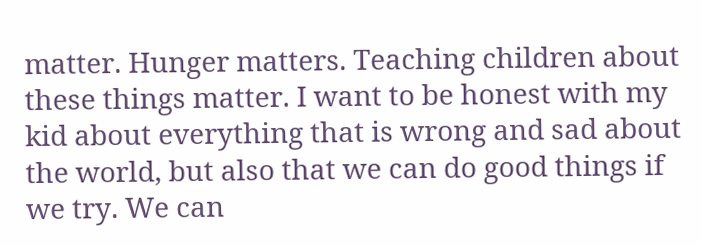matter. Hunger matters. Teaching children about these things matter. I want to be honest with my kid about everything that is wrong and sad about the world, but also that we can do good things if we try. We can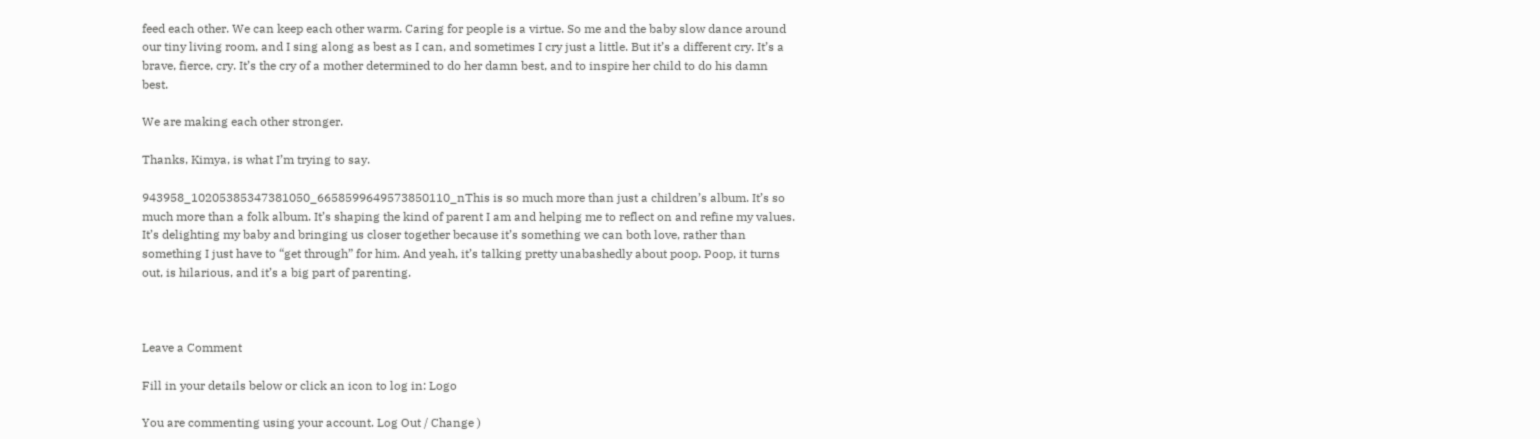feed each other. We can keep each other warm. Caring for people is a virtue. So me and the baby slow dance around our tiny living room, and I sing along as best as I can, and sometimes I cry just a little. But it’s a different cry. It’s a brave, fierce, cry. It’s the cry of a mother determined to do her damn best, and to inspire her child to do his damn best.

We are making each other stronger.

Thanks, Kimya, is what I’m trying to say.

943958_10205385347381050_6658599649573850110_nThis is so much more than just a children’s album. It’s so much more than a folk album. It’s shaping the kind of parent I am and helping me to reflect on and refine my values. It’s delighting my baby and bringing us closer together because it’s something we can both love, rather than something I just have to “get through” for him. And yeah, it’s talking pretty unabashedly about poop. Poop, it turns out, is hilarious, and it’s a big part of parenting.



Leave a Comment

Fill in your details below or click an icon to log in: Logo

You are commenting using your account. Log Out / Change )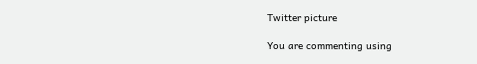Twitter picture

You are commenting using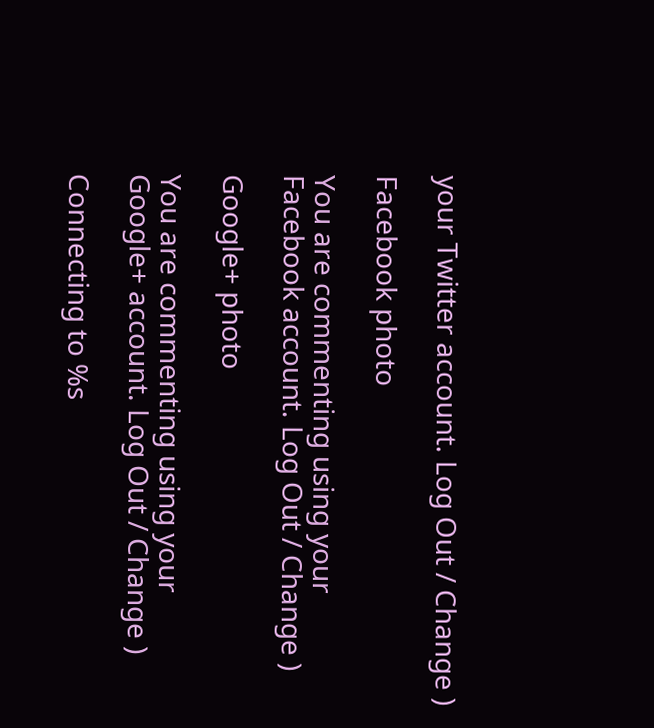your Twitter account. Log Out / Change )

Facebook photo

You are commenting using your Facebook account. Log Out / Change )

Google+ photo

You are commenting using your Google+ account. Log Out / Change )

Connecting to %s